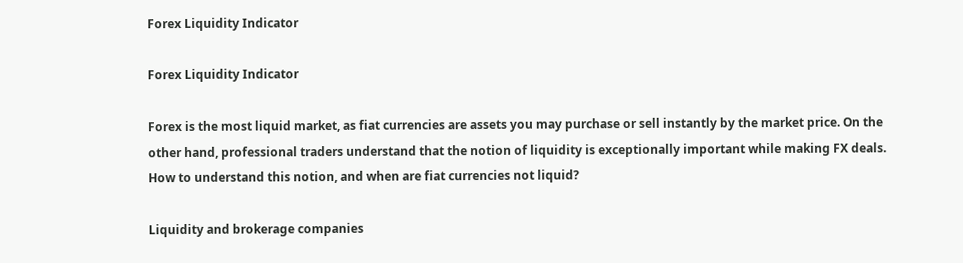Forex Liquidity Indicator

Forex Liquidity Indicator

Forex is the most liquid market, as fiat currencies are assets you may purchase or sell instantly by the market price. On the other hand, professional traders understand that the notion of liquidity is exceptionally important while making FX deals. How to understand this notion, and when are fiat currencies not liquid?

Liquidity and brokerage companies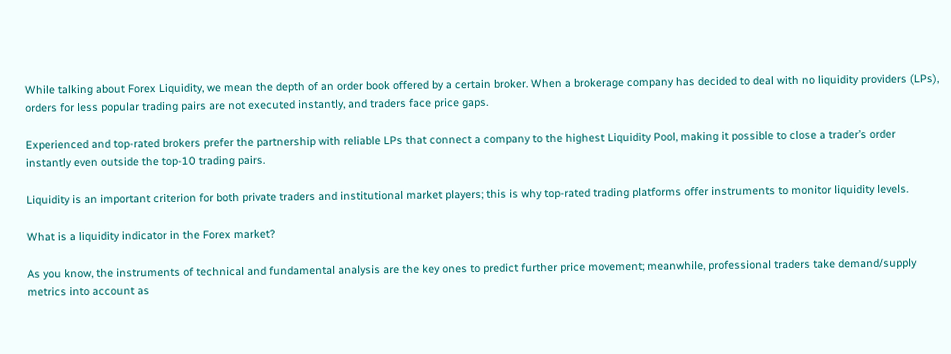While talking about Forex Liquidity, we mean the depth of an order book offered by a certain broker. When a brokerage company has decided to deal with no liquidity providers (LPs), orders for less popular trading pairs are not executed instantly, and traders face price gaps.

Experienced and top-rated brokers prefer the partnership with reliable LPs that connect a company to the highest Liquidity Pool, making it possible to close a trader’s order instantly even outside the top-10 trading pairs.

Liquidity is an important criterion for both private traders and institutional market players; this is why top-rated trading platforms offer instruments to monitor liquidity levels.

What is a liquidity indicator in the Forex market?

As you know, the instruments of technical and fundamental analysis are the key ones to predict further price movement; meanwhile, professional traders take demand/supply metrics into account as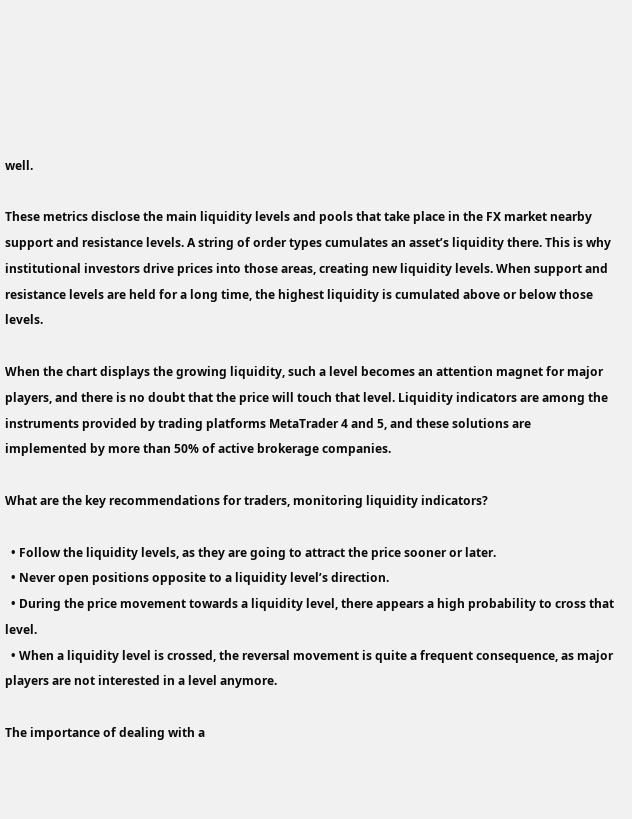well.

These metrics disclose the main liquidity levels and pools that take place in the FX market nearby support and resistance levels. A string of order types cumulates an asset’s liquidity there. This is why institutional investors drive prices into those areas, creating new liquidity levels. When support and resistance levels are held for a long time, the highest liquidity is cumulated above or below those levels.

When the chart displays the growing liquidity, such a level becomes an attention magnet for major players, and there is no doubt that the price will touch that level. Liquidity indicators are among the instruments provided by trading platforms MetaTrader 4 and 5, and these solutions are implemented by more than 50% of active brokerage companies.

What are the key recommendations for traders, monitoring liquidity indicators?

  • Follow the liquidity levels, as they are going to attract the price sooner or later.
  • Never open positions opposite to a liquidity level’s direction.
  • During the price movement towards a liquidity level, there appears a high probability to cross that level.
  • When a liquidity level is crossed, the reversal movement is quite a frequent consequence, as major players are not interested in a level anymore.

The importance of dealing with a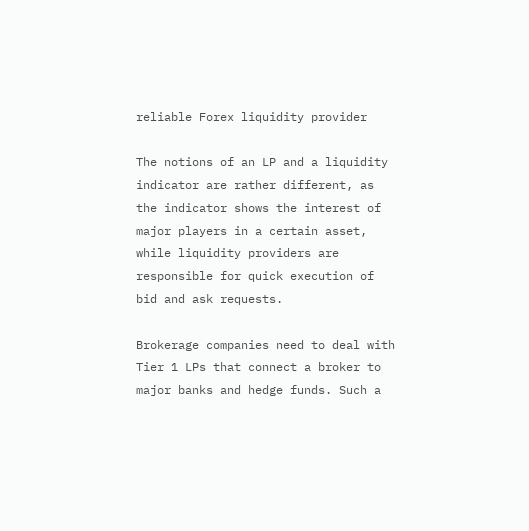reliable Forex liquidity provider

The notions of an LP and a liquidity indicator are rather different, as the indicator shows the interest of major players in a certain asset, while liquidity providers are responsible for quick execution of bid and ask requests.

Brokerage companies need to deal with Tier 1 LPs that connect a broker to major banks and hedge funds. Such a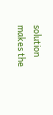solution makes the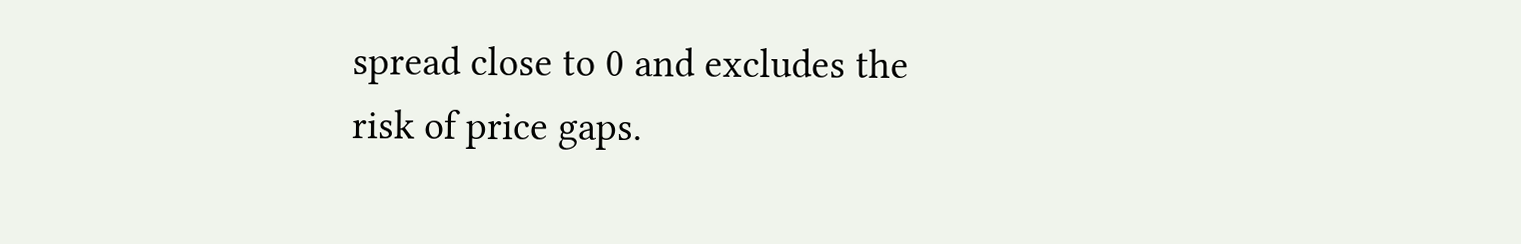spread close to 0 and excludes the risk of price gaps.